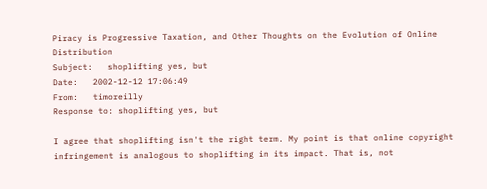Piracy is Progressive Taxation, and Other Thoughts on the Evolution of Online Distribution
Subject:   shoplifting yes, but
Date:   2002-12-12 17:06:49
From:   timoreilly
Response to: shoplifting yes, but

I agree that shoplifting isn't the right term. My point is that online copyright infringement is analogous to shoplifting in its impact. That is, not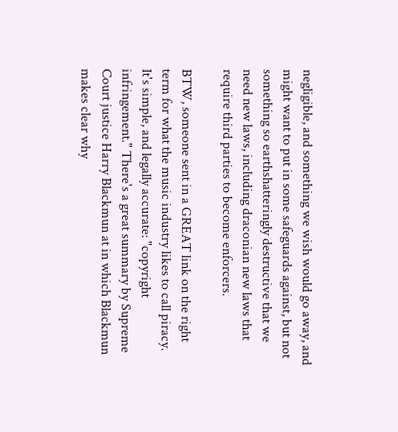negligible, and something we wish would go away, and might want to put in some safeguards against, but not something so earthshatteringly destructive that we need new laws, including draconian new laws that require third parties to become enforcers.

BTW, someone sent in a GREAT link on the right term for what the music industry likes to call piracy. It's simple, and legally accurate: "copyright infringement." There's a great summary by Supreme Court justice Harry Blackmun at in which Blackmun makes clear why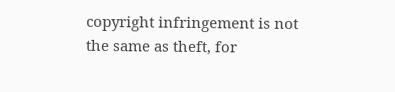copyright infringement is not the same as theft, for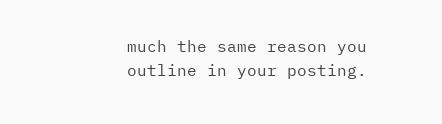much the same reason you outline in your posting.